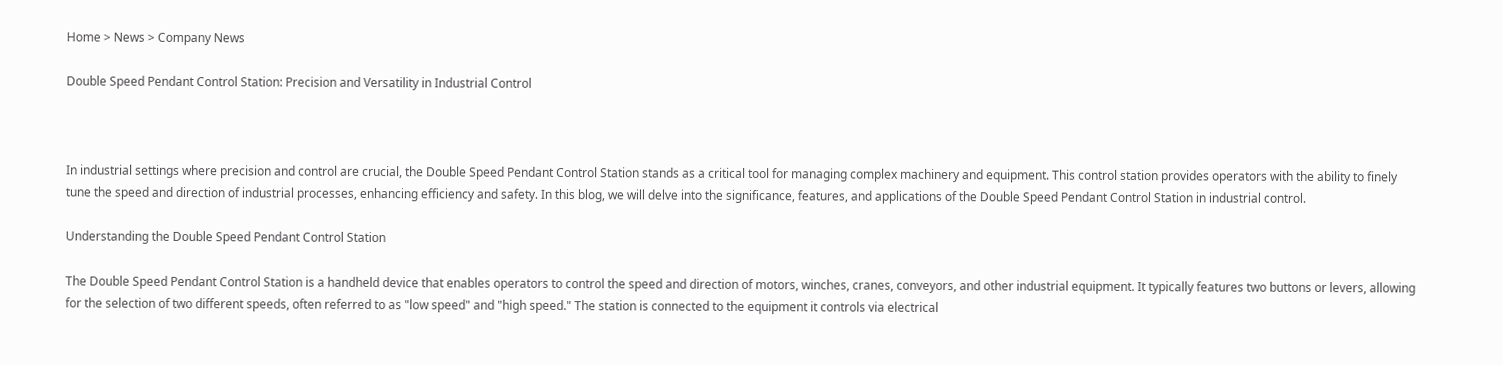Home > News > Company News

Double Speed Pendant Control Station: Precision and Versatility in Industrial Control



In industrial settings where precision and control are crucial, the Double Speed Pendant Control Station stands as a critical tool for managing complex machinery and equipment. This control station provides operators with the ability to finely tune the speed and direction of industrial processes, enhancing efficiency and safety. In this blog, we will delve into the significance, features, and applications of the Double Speed Pendant Control Station in industrial control.

Understanding the Double Speed Pendant Control Station

The Double Speed Pendant Control Station is a handheld device that enables operators to control the speed and direction of motors, winches, cranes, conveyors, and other industrial equipment. It typically features two buttons or levers, allowing for the selection of two different speeds, often referred to as "low speed" and "high speed." The station is connected to the equipment it controls via electrical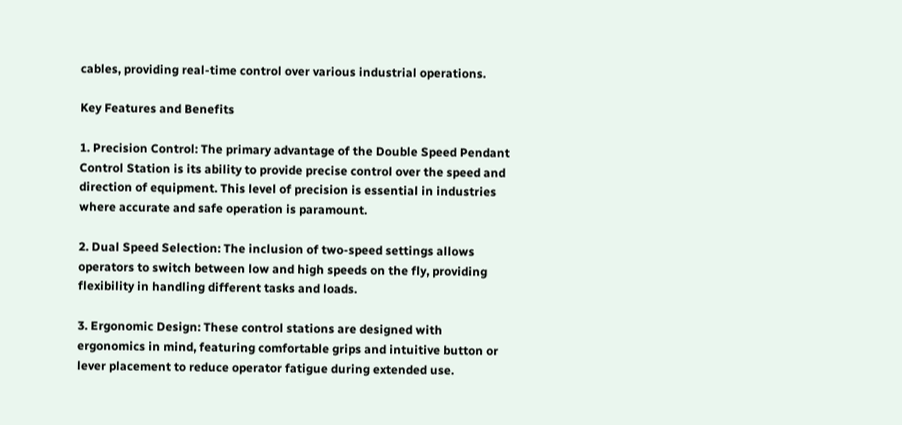cables, providing real-time control over various industrial operations.

Key Features and Benefits

1. Precision Control: The primary advantage of the Double Speed Pendant Control Station is its ability to provide precise control over the speed and direction of equipment. This level of precision is essential in industries where accurate and safe operation is paramount.

2. Dual Speed Selection: The inclusion of two-speed settings allows operators to switch between low and high speeds on the fly, providing flexibility in handling different tasks and loads.

3. Ergonomic Design: These control stations are designed with ergonomics in mind, featuring comfortable grips and intuitive button or lever placement to reduce operator fatigue during extended use.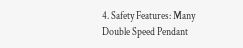4. Safety Features: Many Double Speed Pendant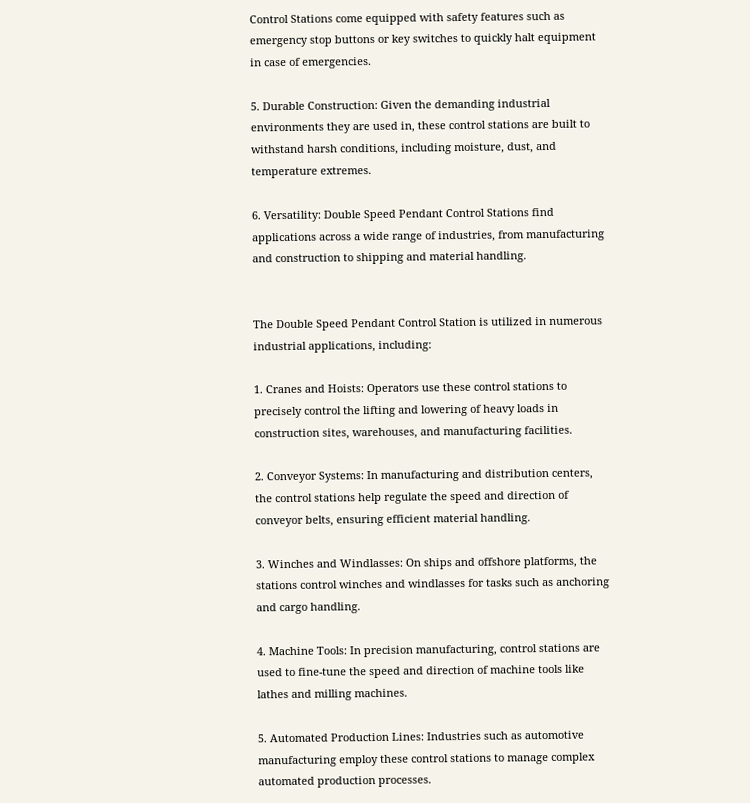Control Stations come equipped with safety features such as emergency stop buttons or key switches to quickly halt equipment in case of emergencies.

5. Durable Construction: Given the demanding industrial environments they are used in, these control stations are built to withstand harsh conditions, including moisture, dust, and temperature extremes.

6. Versatility: Double Speed Pendant Control Stations find applications across a wide range of industries, from manufacturing and construction to shipping and material handling.


The Double Speed Pendant Control Station is utilized in numerous industrial applications, including:

1. Cranes and Hoists: Operators use these control stations to precisely control the lifting and lowering of heavy loads in construction sites, warehouses, and manufacturing facilities.

2. Conveyor Systems: In manufacturing and distribution centers, the control stations help regulate the speed and direction of conveyor belts, ensuring efficient material handling.

3. Winches and Windlasses: On ships and offshore platforms, the stations control winches and windlasses for tasks such as anchoring and cargo handling.

4. Machine Tools: In precision manufacturing, control stations are used to fine-tune the speed and direction of machine tools like lathes and milling machines.

5. Automated Production Lines: Industries such as automotive manufacturing employ these control stations to manage complex automated production processes.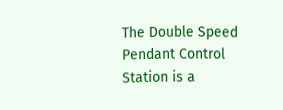The Double Speed Pendant Control Station is a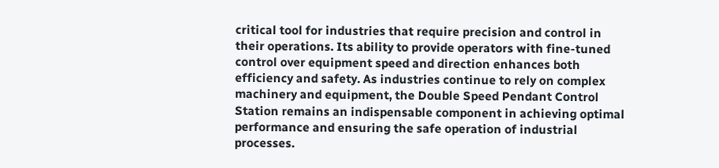critical tool for industries that require precision and control in their operations. Its ability to provide operators with fine-tuned control over equipment speed and direction enhances both efficiency and safety. As industries continue to rely on complex machinery and equipment, the Double Speed Pendant Control Station remains an indispensable component in achieving optimal performance and ensuring the safe operation of industrial processes.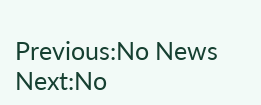Previous:No News
Next:No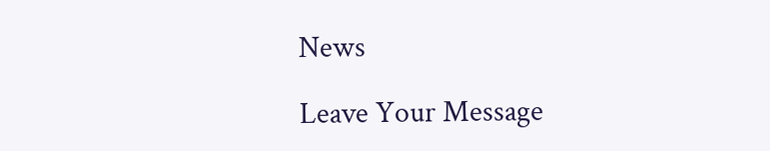News

Leave Your Message